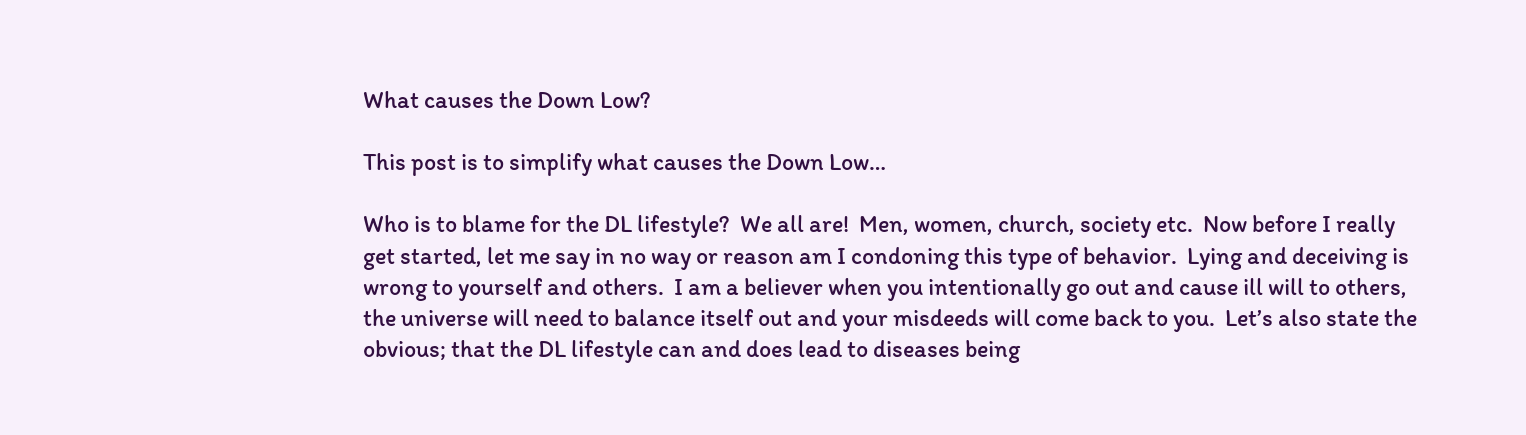What causes the Down Low?

This post is to simplify what causes the Down Low…

Who is to blame for the DL lifestyle?  We all are!  Men, women, church, society etc.  Now before I really get started, let me say in no way or reason am I condoning this type of behavior.  Lying and deceiving is wrong to yourself and others.  I am a believer when you intentionally go out and cause ill will to others, the universe will need to balance itself out and your misdeeds will come back to you.  Let’s also state the obvious; that the DL lifestyle can and does lead to diseases being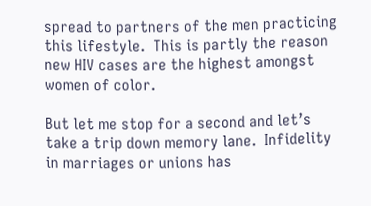spread to partners of the men practicing this lifestyle.  This is partly the reason new HIV cases are the highest amongst women of color.

But let me stop for a second and let’s take a trip down memory lane.  Infidelity in marriages or unions has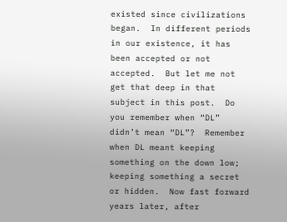existed since civilizations began.  In different periods in our existence, it has been accepted or not accepted.  But let me not get that deep in that subject in this post.  Do you remember when “DL” didn’t mean “DL”?  Remember when DL meant keeping something on the down low; keeping something a secret or hidden.  Now fast forward years later, after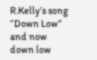R.Kelly’s song “Down Low” and now down low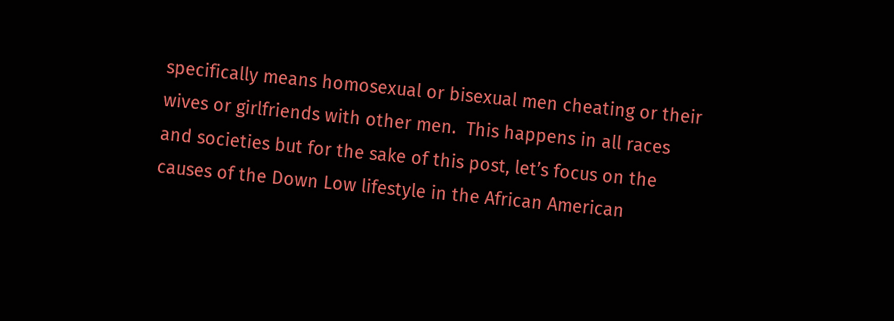specifically means homosexual or bisexual men cheating or their wives or girlfriends with other men.  This happens in all races and societies but for the sake of this post, let’s focus on the causes of the Down Low lifestyle in the African American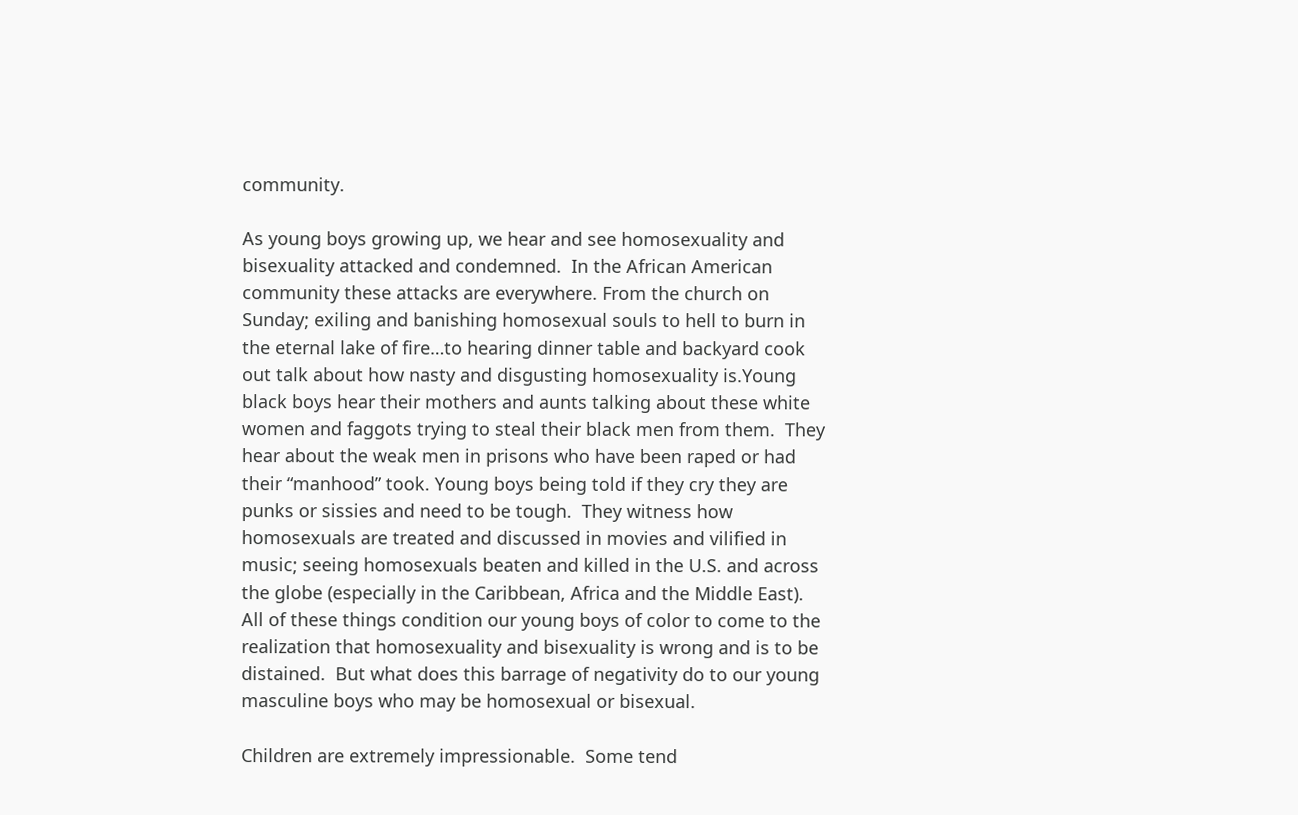community.

As young boys growing up, we hear and see homosexuality and bisexuality attacked and condemned.  In the African American community these attacks are everywhere. From the church on Sunday; exiling and banishing homosexual souls to hell to burn in the eternal lake of fire…to hearing dinner table and backyard cook out talk about how nasty and disgusting homosexuality is.Young black boys hear their mothers and aunts talking about these white women and faggots trying to steal their black men from them.  They hear about the weak men in prisons who have been raped or had their “manhood” took. Young boys being told if they cry they are punks or sissies and need to be tough.  They witness how homosexuals are treated and discussed in movies and vilified in music; seeing homosexuals beaten and killed in the U.S. and across the globe (especially in the Caribbean, Africa and the Middle East).  All of these things condition our young boys of color to come to the realization that homosexuality and bisexuality is wrong and is to be distained.  But what does this barrage of negativity do to our young masculine boys who may be homosexual or bisexual.

Children are extremely impressionable.  Some tend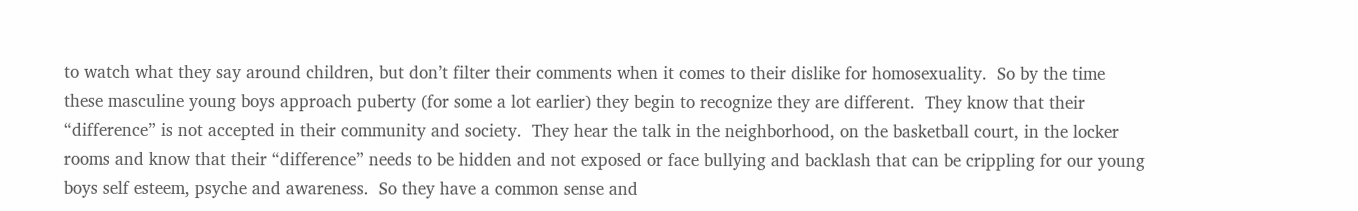to watch what they say around children, but don’t filter their comments when it comes to their dislike for homosexuality.  So by the time these masculine young boys approach puberty (for some a lot earlier) they begin to recognize they are different.  They know that their “difference” is not accepted in their community and society.  They hear the talk in the neighborhood, on the basketball court, in the locker rooms and know that their “difference” needs to be hidden and not exposed or face bullying and backlash that can be crippling for our young boys self esteem, psyche and awareness.  So they have a common sense and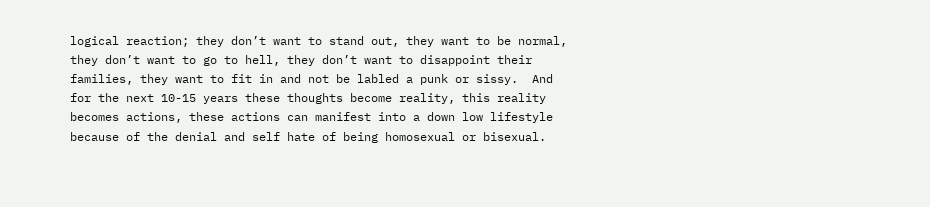logical reaction; they don’t want to stand out, they want to be normal, they don’t want to go to hell, they don’t want to disappoint their families, they want to fit in and not be labled a punk or sissy.  And for the next 10-15 years these thoughts become reality, this reality becomes actions, these actions can manifest into a down low lifestyle because of the denial and self hate of being homosexual or bisexual.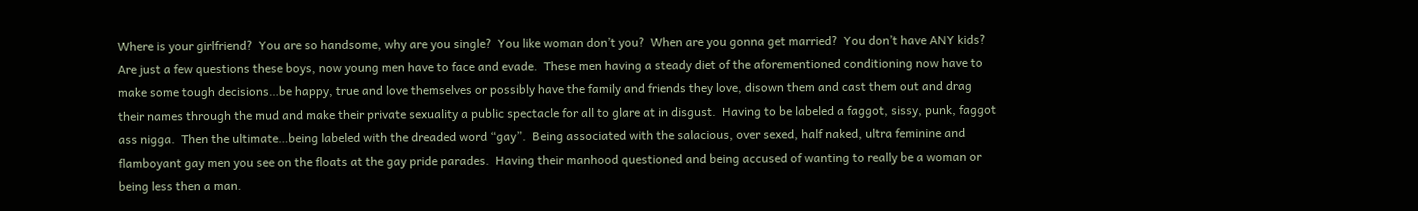Where is your girlfriend?  You are so handsome, why are you single?  You like woman don’t you?  When are you gonna get married?  You don’t have ANY kids?  Are just a few questions these boys, now young men have to face and evade.  These men having a steady diet of the aforementioned conditioning now have to make some tough decisions…be happy, true and love themselves or possibly have the family and friends they love, disown them and cast them out and drag their names through the mud and make their private sexuality a public spectacle for all to glare at in disgust.  Having to be labeled a faggot, sissy, punk, faggot ass nigga.  Then the ultimate…being labeled with the dreaded word “gay”.  Being associated with the salacious, over sexed, half naked, ultra feminine and flamboyant gay men you see on the floats at the gay pride parades.  Having their manhood questioned and being accused of wanting to really be a woman or being less then a man.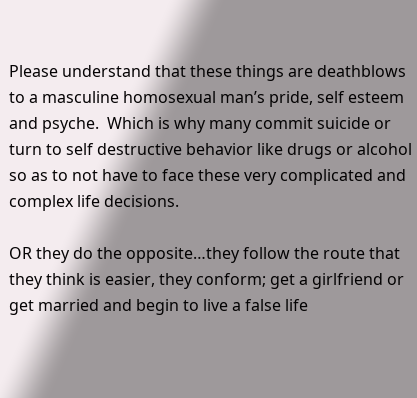Please understand that these things are deathblows to a masculine homosexual man’s pride, self esteem and psyche.  Which is why many commit suicide or turn to self destructive behavior like drugs or alcohol so as to not have to face these very complicated and complex life decisions.

OR they do the opposite…they follow the route that they think is easier, they conform; get a girlfriend or get married and begin to live a false life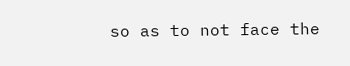so as to not face the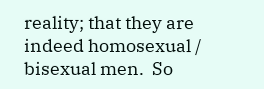reality; that they are indeed homosexual / bisexual men.  So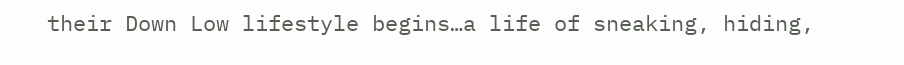their Down Low lifestyle begins…a life of sneaking, hiding,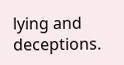lying and deceptions.